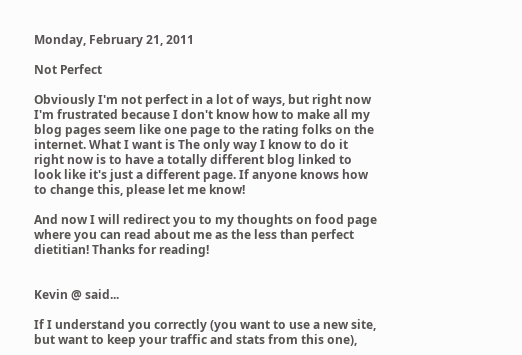Monday, February 21, 2011

Not Perfect

Obviously I'm not perfect in a lot of ways, but right now I'm frustrated because I don't know how to make all my blog pages seem like one page to the rating folks on the internet. What I want is The only way I know to do it right now is to have a totally different blog linked to look like it's just a different page. If anyone knows how to change this, please let me know!

And now I will redirect you to my thoughts on food page where you can read about me as the less than perfect dietitian! Thanks for reading!


Kevin @ said...

If I understand you correctly (you want to use a new site, but want to keep your traffic and stats from this one),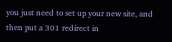you just need to set up your new site, and then put a 301 redirect in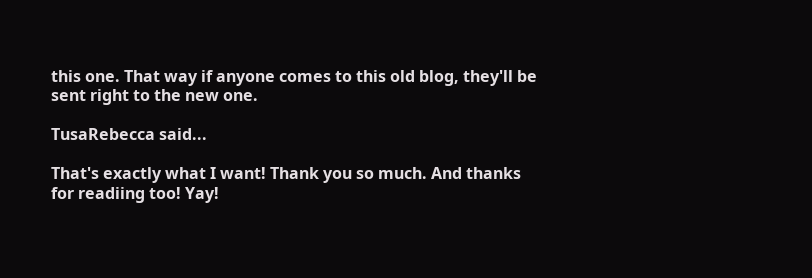this one. That way if anyone comes to this old blog, they'll be sent right to the new one.

TusaRebecca said...

That's exactly what I want! Thank you so much. And thanks for readiing too! Yay!